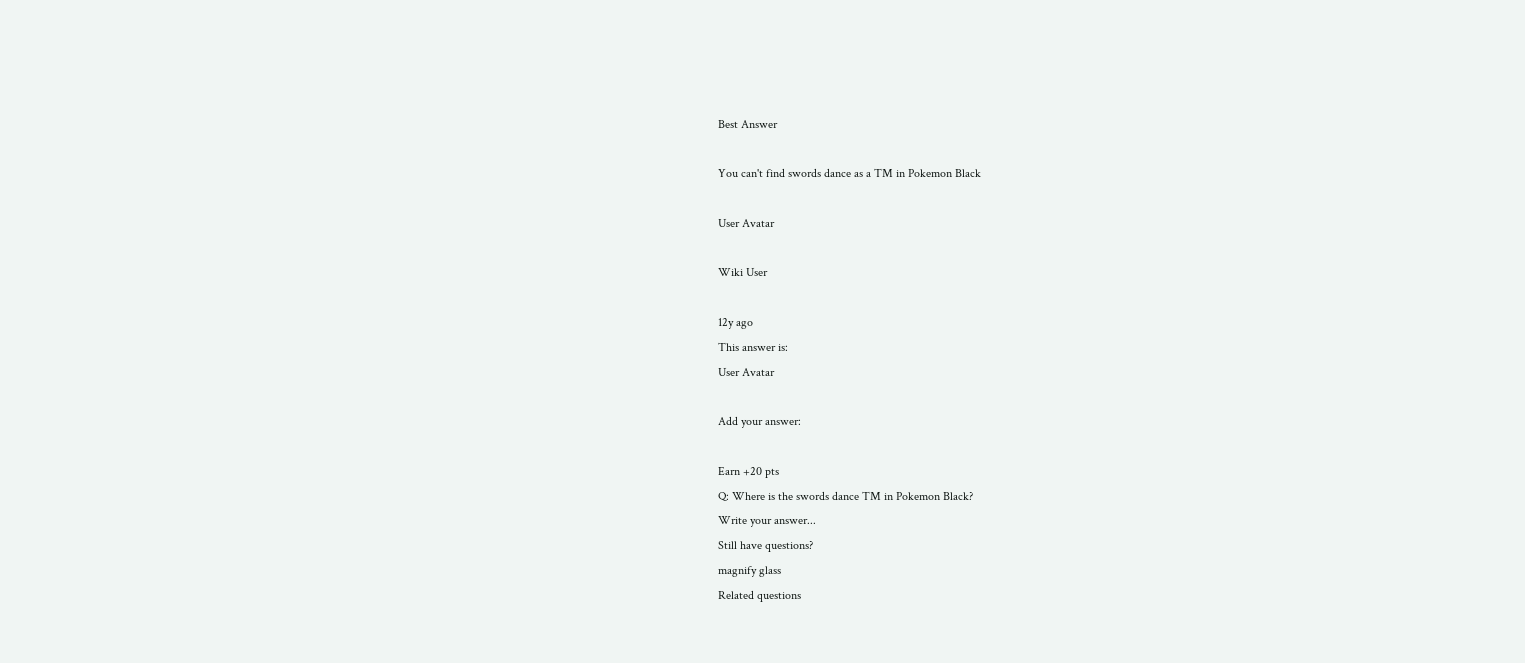Best Answer

You can't find swords dance as a TM in Pokemon Black

User Avatar

Wiki User

12y ago
This answer is:
User Avatar

Add your answer:

Earn +20 pts
Q: Where is the swords dance TM in Pokemon Black?
Write your answer...
Still have questions?
magnify glass
Related questions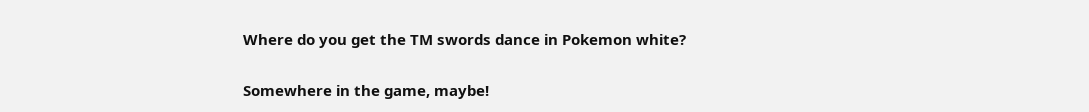Where do you get the TM swords dance in Pokemon white?

Somewhere in the game, maybe!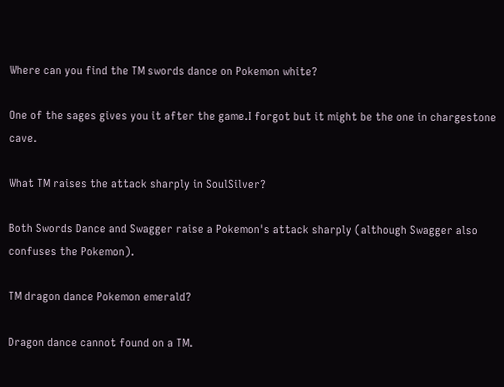Where can you find the TM swords dance on Pokemon white?

One of the sages gives you it after the game.I forgot but it might be the one in chargestone cave.

What TM raises the attack sharply in SoulSilver?

Both Swords Dance and Swagger raise a Pokemon's attack sharply (although Swagger also confuses the Pokemon).

TM dragon dance Pokemon emerald?

Dragon dance cannot found on a TM.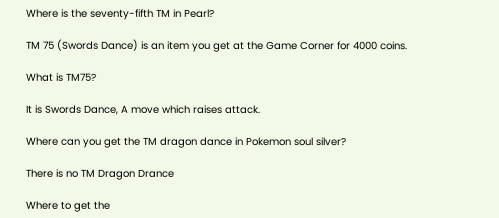Where is the seventy-fifth TM in Pearl?

TM 75 (Swords Dance) is an item you get at the Game Corner for 4000 coins.

What is TM75?

It is Swords Dance, A move which raises attack.

Where can you get the TM dragon dance in Pokemon soul silver?

There is no TM Dragon Drance

Where to get the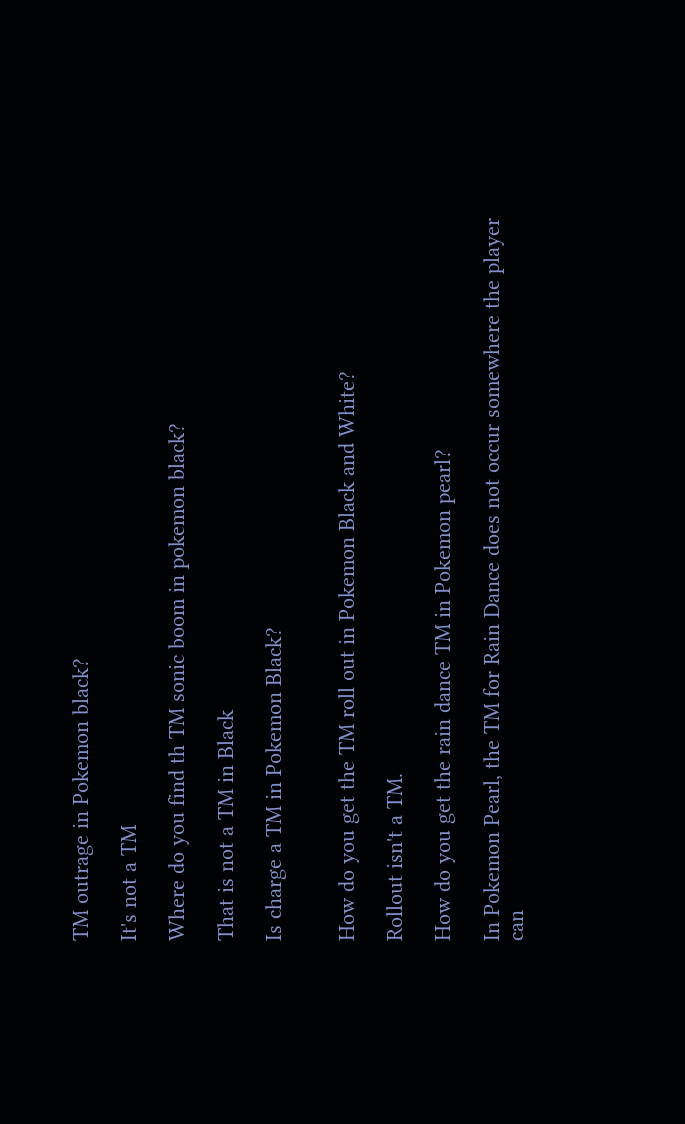TM outrage in Pokemon black?

It's not a TM

Where do you find th TM sonic boom in pokemon black?

That is not a TM in Black

Is charge a TM in Pokemon Black?


How do you get the TM roll out in Pokemon Black and White?

Rollout isn't a TM.

How do you get the rain dance TM in Pokemon pearl?

In Pokemon Pearl, the TM for Rain Dance does not occur somewhere the player can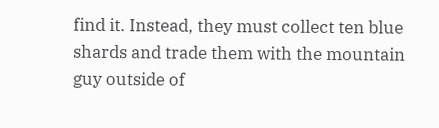find it. Instead, they must collect ten blue shards and trade them with the mountain guy outside of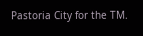Pastoria City for the TM.